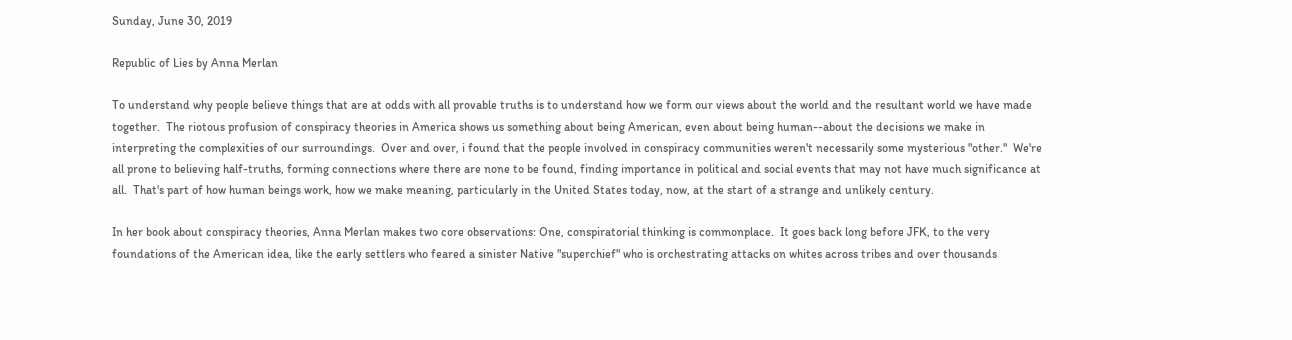Sunday, June 30, 2019

Republic of Lies by Anna Merlan

To understand why people believe things that are at odds with all provable truths is to understand how we form our views about the world and the resultant world we have made together.  The riotous profusion of conspiracy theories in America shows us something about being American, even about being human--about the decisions we make in interpreting the complexities of our surroundings.  Over and over, i found that the people involved in conspiracy communities weren't necessarily some mysterious "other."  We're all prone to believing half-truths, forming connections where there are none to be found, finding importance in political and social events that may not have much significance at all.  That's part of how human beings work, how we make meaning, particularly in the United States today, now, at the start of a strange and unlikely century.

In her book about conspiracy theories, Anna Merlan makes two core observations: One, conspiratorial thinking is commonplace.  It goes back long before JFK, to the very foundations of the American idea, like the early settlers who feared a sinister Native "superchief" who is orchestrating attacks on whites across tribes and over thousands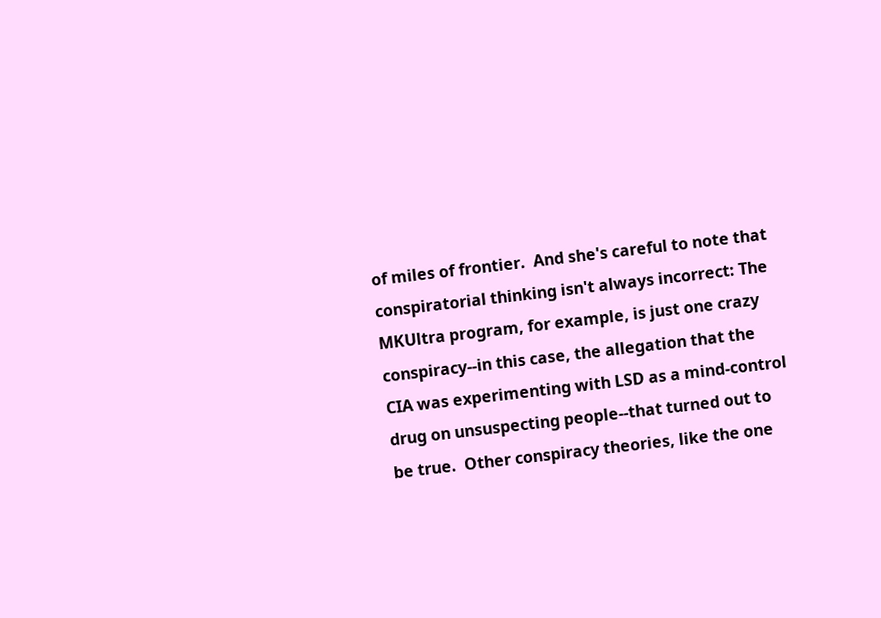of miles of frontier.  And she's careful to note that conspiratorial thinking isn't always incorrect: The MKUltra program, for example, is just one crazy conspiracy--in this case, the allegation that the CIA was experimenting with LSD as a mind-control drug on unsuspecting people--that turned out to be true.  Other conspiracy theories, like the one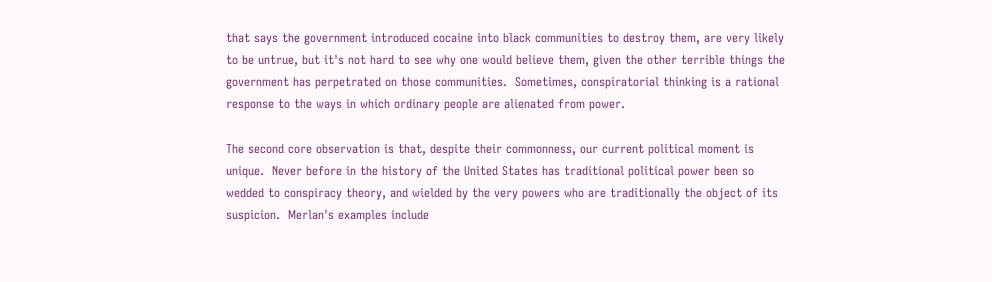that says the government introduced cocaine into black communities to destroy them, are very likely to be untrue, but it's not hard to see why one would believe them, given the other terrible things the government has perpetrated on those communities.  Sometimes, conspiratorial thinking is a rational response to the ways in which ordinary people are alienated from power.

The second core observation is that, despite their commonness, our current political moment is unique.  Never before in the history of the United States has traditional political power been so wedded to conspiracy theory, and wielded by the very powers who are traditionally the object of its suspicion.  Merlan's examples include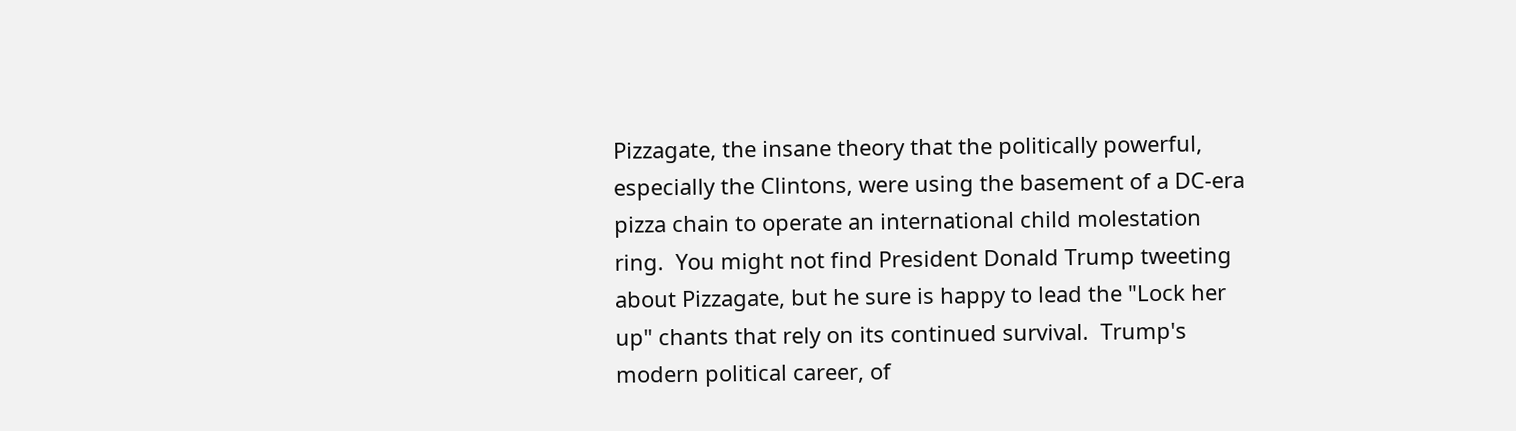Pizzagate, the insane theory that the politically powerful, especially the Clintons, were using the basement of a DC-era pizza chain to operate an international child molestation ring.  You might not find President Donald Trump tweeting about Pizzagate, but he sure is happy to lead the "Lock her up" chants that rely on its continued survival.  Trump's modern political career, of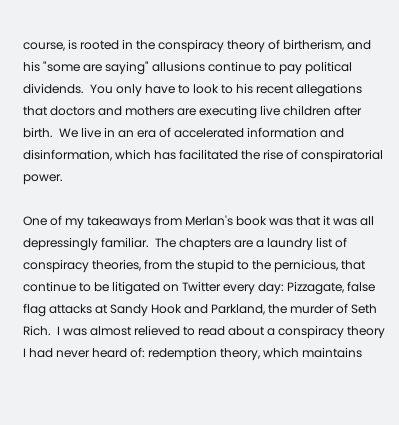course, is rooted in the conspiracy theory of birtherism, and his "some are saying" allusions continue to pay political dividends.  You only have to look to his recent allegations that doctors and mothers are executing live children after birth.  We live in an era of accelerated information and disinformation, which has facilitated the rise of conspiratorial power.

One of my takeaways from Merlan's book was that it was all depressingly familiar.  The chapters are a laundry list of conspiracy theories, from the stupid to the pernicious, that continue to be litigated on Twitter every day: Pizzagate, false flag attacks at Sandy Hook and Parkland, the murder of Seth Rich.  I was almost relieved to read about a conspiracy theory I had never heard of: redemption theory, which maintains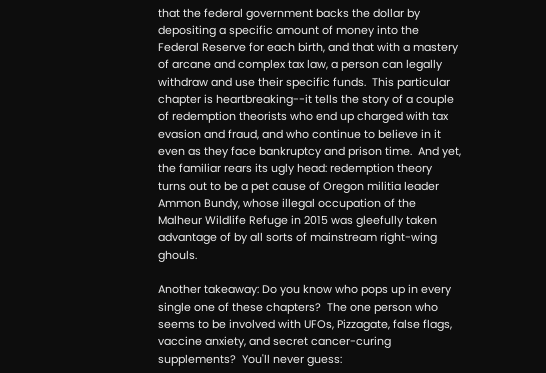that the federal government backs the dollar by depositing a specific amount of money into the Federal Reserve for each birth, and that with a mastery of arcane and complex tax law, a person can legally withdraw and use their specific funds.  This particular chapter is heartbreaking--it tells the story of a couple of redemption theorists who end up charged with tax evasion and fraud, and who continue to believe in it even as they face bankruptcy and prison time.  And yet, the familiar rears its ugly head: redemption theory turns out to be a pet cause of Oregon militia leader Ammon Bundy, whose illegal occupation of the Malheur Wildlife Refuge in 2015 was gleefully taken advantage of by all sorts of mainstream right-wing ghouls.

Another takeaway: Do you know who pops up in every single one of these chapters?  The one person who seems to be involved with UFOs, Pizzagate, false flags, vaccine anxiety, and secret cancer-curing supplements?  You'll never guess: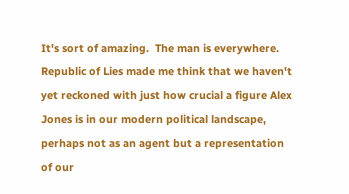It's sort of amazing.  The man is everywhere.  Republic of Lies made me think that we haven't yet reckoned with just how crucial a figure Alex Jones is in our modern political landscape, perhaps not as an agent but a representation of our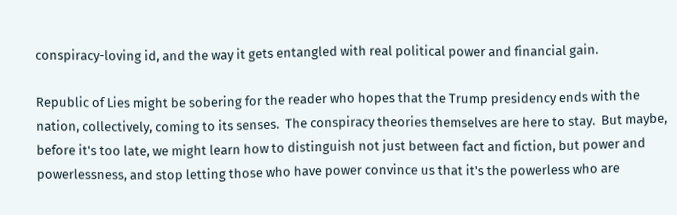conspiracy-loving id, and the way it gets entangled with real political power and financial gain.

Republic of Lies might be sobering for the reader who hopes that the Trump presidency ends with the nation, collectively, coming to its senses.  The conspiracy theories themselves are here to stay.  But maybe, before it's too late, we might learn how to distinguish not just between fact and fiction, but power and powerlessness, and stop letting those who have power convince us that it's the powerless who are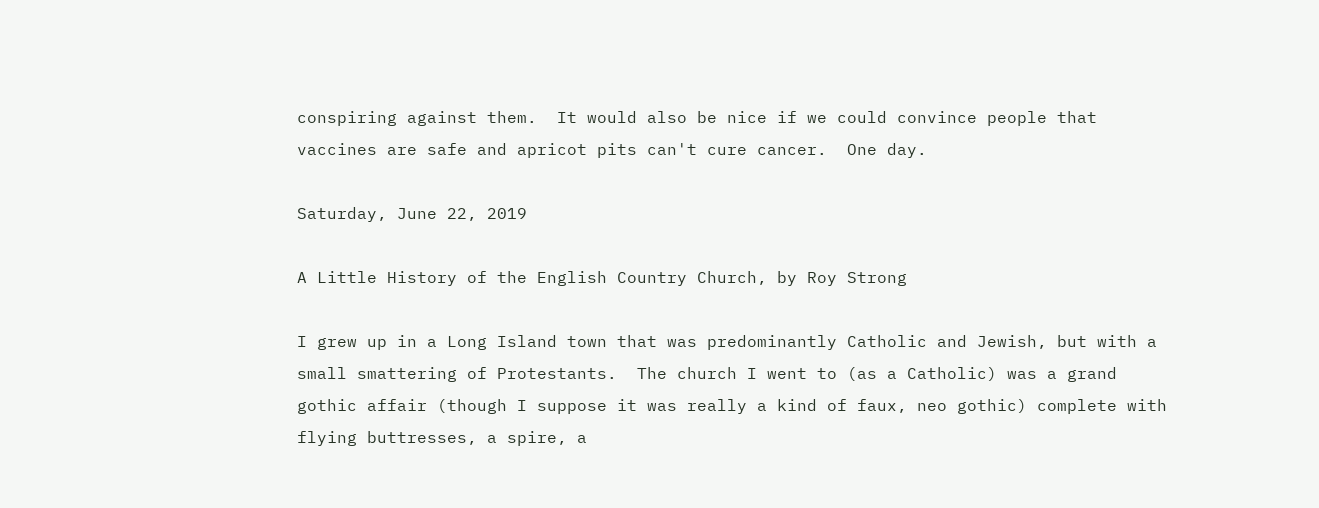conspiring against them.  It would also be nice if we could convince people that vaccines are safe and apricot pits can't cure cancer.  One day.

Saturday, June 22, 2019

A Little History of the English Country Church, by Roy Strong

I grew up in a Long Island town that was predominantly Catholic and Jewish, but with a small smattering of Protestants.  The church I went to (as a Catholic) was a grand gothic affair (though I suppose it was really a kind of faux, neo gothic) complete with flying buttresses, a spire, a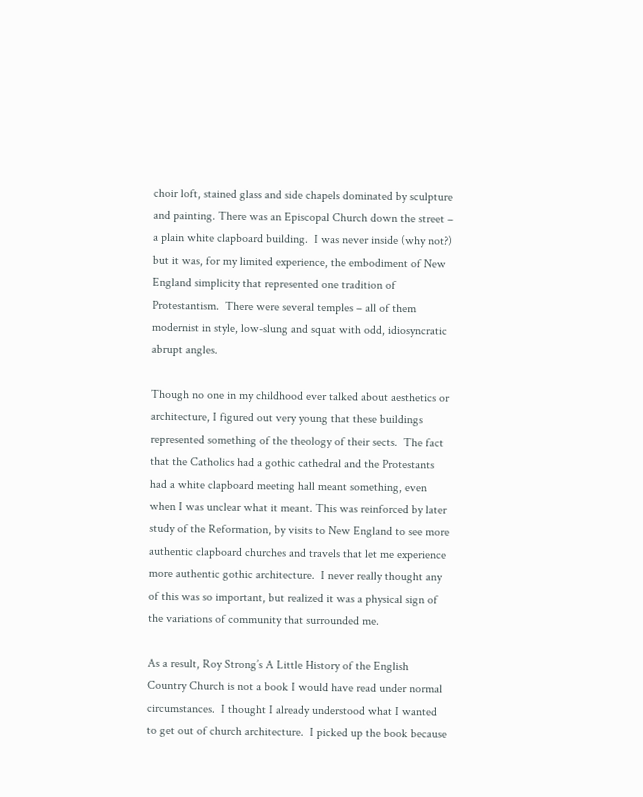choir loft, stained glass and side chapels dominated by sculpture and painting. There was an Episcopal Church down the street – a plain white clapboard building.  I was never inside (why not?) but it was, for my limited experience, the embodiment of New England simplicity that represented one tradition of Protestantism.  There were several temples – all of them modernist in style, low-slung and squat with odd, idiosyncratic abrupt angles.

Though no one in my childhood ever talked about aesthetics or architecture, I figured out very young that these buildings represented something of the theology of their sects.  The fact that the Catholics had a gothic cathedral and the Protestants had a white clapboard meeting hall meant something, even when I was unclear what it meant. This was reinforced by later study of the Reformation, by visits to New England to see more authentic clapboard churches and travels that let me experience more authentic gothic architecture.  I never really thought any of this was so important, but realized it was a physical sign of the variations of community that surrounded me.

As a result, Roy Strong’s A Little History of the English Country Church is not a book I would have read under normal circumstances.  I thought I already understood what I wanted to get out of church architecture.  I picked up the book because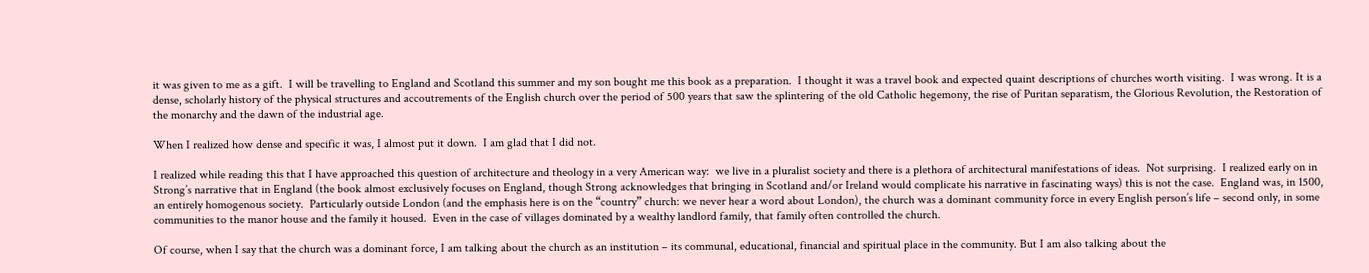it was given to me as a gift.  I will be travelling to England and Scotland this summer and my son bought me this book as a preparation.  I thought it was a travel book and expected quaint descriptions of churches worth visiting.  I was wrong. It is a dense, scholarly history of the physical structures and accoutrements of the English church over the period of 500 years that saw the splintering of the old Catholic hegemony, the rise of Puritan separatism, the Glorious Revolution, the Restoration of the monarchy and the dawn of the industrial age.

When I realized how dense and specific it was, I almost put it down.  I am glad that I did not.

I realized while reading this that I have approached this question of architecture and theology in a very American way:  we live in a pluralist society and there is a plethora of architectural manifestations of ideas.  Not surprising.  I realized early on in Strong’s narrative that in England (the book almost exclusively focuses on England, though Strong acknowledges that bringing in Scotland and/or Ireland would complicate his narrative in fascinating ways) this is not the case.  England was, in 1500, an entirely homogenous society.  Particularly outside London (and the emphasis here is on the “country” church: we never hear a word about London), the church was a dominant community force in every English person’s life – second only, in some communities to the manor house and the family it housed.  Even in the case of villages dominated by a wealthy landlord family, that family often controlled the church.

Of course, when I say that the church was a dominant force, I am talking about the church as an institution – its communal, educational, financial and spiritual place in the community. But I am also talking about the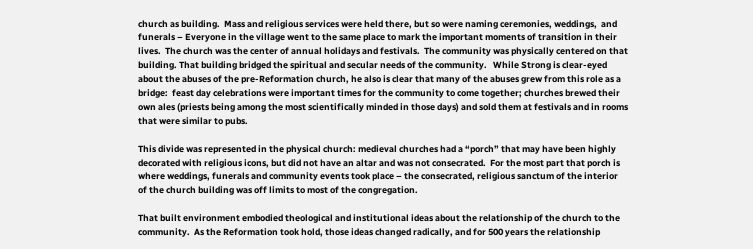church as building.  Mass and religious services were held there, but so were naming ceremonies, weddings,  and funerals – Everyone in the village went to the same place to mark the important moments of transition in their lives.  The church was the center of annual holidays and festivals.  The community was physically centered on that building. That building bridged the spiritual and secular needs of the community.   While Strong is clear-eyed about the abuses of the pre-Reformation church, he also is clear that many of the abuses grew from this role as a bridge:  feast day celebrations were important times for the community to come together; churches brewed their own ales (priests being among the most scientifically minded in those days) and sold them at festivals and in rooms that were similar to pubs.

This divide was represented in the physical church: medieval churches had a “porch” that may have been highly decorated with religious icons, but did not have an altar and was not consecrated.  For the most part that porch is where weddings, funerals and community events took place – the consecrated, religious sanctum of the interior of the church building was off limits to most of the congregation.

That built environment embodied theological and institutional ideas about the relationship of the church to the community.  As the Reformation took hold, those ideas changed radically, and for 500 years the relationship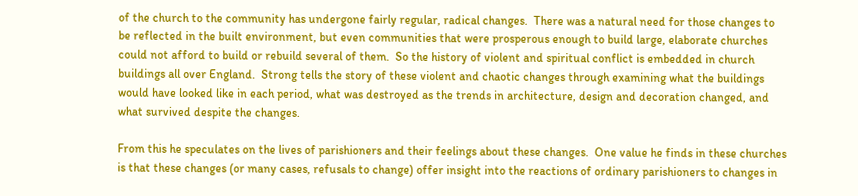of the church to the community has undergone fairly regular, radical changes.  There was a natural need for those changes to be reflected in the built environment, but even communities that were prosperous enough to build large, elaborate churches could not afford to build or rebuild several of them.  So the history of violent and spiritual conflict is embedded in church buildings all over England.  Strong tells the story of these violent and chaotic changes through examining what the buildings would have looked like in each period, what was destroyed as the trends in architecture, design and decoration changed, and what survived despite the changes.

From this he speculates on the lives of parishioners and their feelings about these changes.  One value he finds in these churches is that these changes (or many cases, refusals to change) offer insight into the reactions of ordinary parishioners to changes in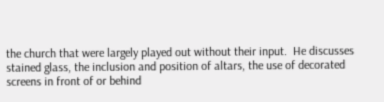the church that were largely played out without their input.  He discusses stained glass, the inclusion and position of altars, the use of decorated screens in front of or behind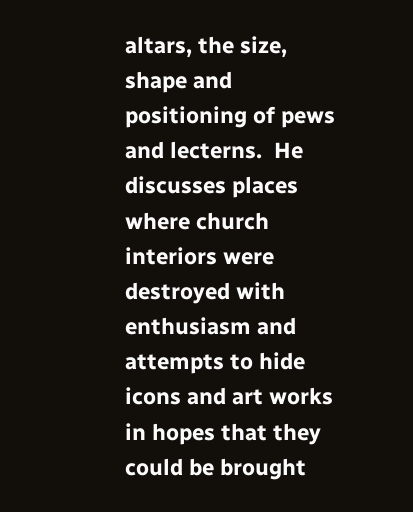altars, the size, shape and positioning of pews and lecterns.  He discusses places where church interiors were destroyed with enthusiasm and attempts to hide icons and art works in hopes that they could be brought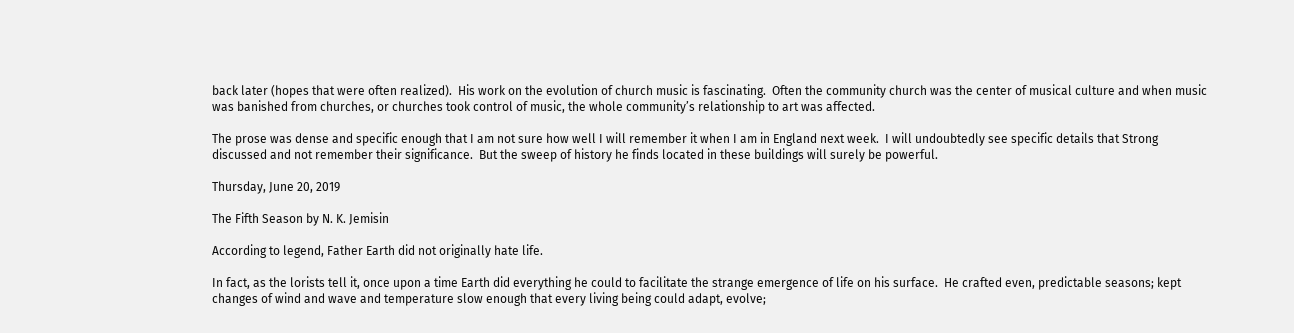back later (hopes that were often realized).  His work on the evolution of church music is fascinating.  Often the community church was the center of musical culture and when music was banished from churches, or churches took control of music, the whole community’s relationship to art was affected.

The prose was dense and specific enough that I am not sure how well I will remember it when I am in England next week.  I will undoubtedly see specific details that Strong discussed and not remember their significance.  But the sweep of history he finds located in these buildings will surely be powerful.

Thursday, June 20, 2019

The Fifth Season by N. K. Jemisin

According to legend, Father Earth did not originally hate life.

In fact, as the lorists tell it, once upon a time Earth did everything he could to facilitate the strange emergence of life on his surface.  He crafted even, predictable seasons; kept changes of wind and wave and temperature slow enough that every living being could adapt, evolve;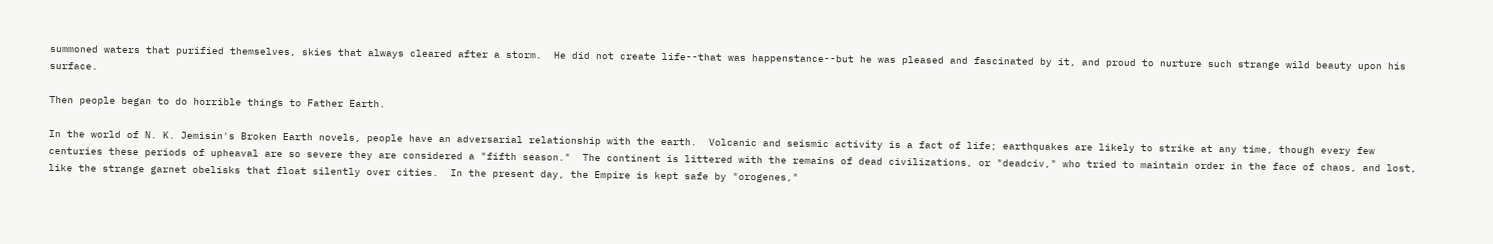summoned waters that purified themselves, skies that always cleared after a storm.  He did not create life--that was happenstance--but he was pleased and fascinated by it, and proud to nurture such strange wild beauty upon his surface.

Then people began to do horrible things to Father Earth.

In the world of N. K. Jemisin's Broken Earth novels, people have an adversarial relationship with the earth.  Volcanic and seismic activity is a fact of life; earthquakes are likely to strike at any time, though every few centuries these periods of upheaval are so severe they are considered a "fifth season."  The continent is littered with the remains of dead civilizations, or "deadciv," who tried to maintain order in the face of chaos, and lost, like the strange garnet obelisks that float silently over cities.  In the present day, the Empire is kept safe by "orogenes,"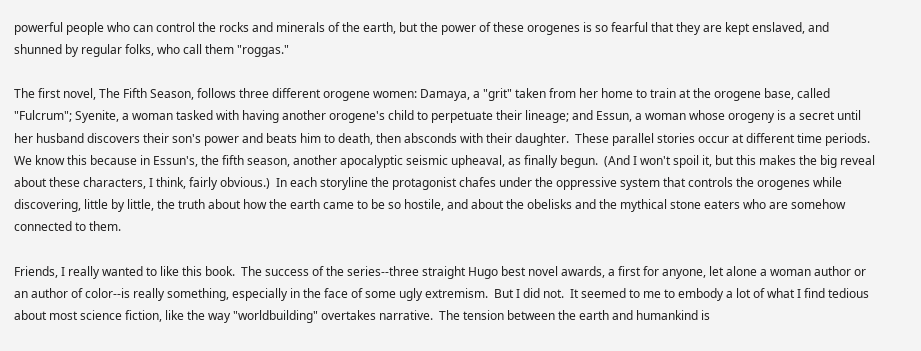powerful people who can control the rocks and minerals of the earth, but the power of these orogenes is so fearful that they are kept enslaved, and shunned by regular folks, who call them "roggas."

The first novel, The Fifth Season, follows three different orogene women: Damaya, a "grit" taken from her home to train at the orogene base, called "Fulcrum"; Syenite, a woman tasked with having another orogene's child to perpetuate their lineage; and Essun, a woman whose orogeny is a secret until her husband discovers their son's power and beats him to death, then absconds with their daughter.  These parallel stories occur at different time periods.  We know this because in Essun's, the fifth season, another apocalyptic seismic upheaval, as finally begun.  (And I won't spoil it, but this makes the big reveal about these characters, I think, fairly obvious.)  In each storyline the protagonist chafes under the oppressive system that controls the orogenes while discovering, little by little, the truth about how the earth came to be so hostile, and about the obelisks and the mythical stone eaters who are somehow connected to them.

Friends, I really wanted to like this book.  The success of the series--three straight Hugo best novel awards, a first for anyone, let alone a woman author or an author of color--is really something, especially in the face of some ugly extremism.  But I did not.  It seemed to me to embody a lot of what I find tedious about most science fiction, like the way "worldbuilding" overtakes narrative.  The tension between the earth and humankind is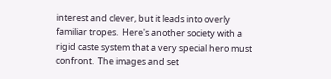interest and clever, but it leads into overly familiar tropes.  Here's another society with a rigid caste system that a very special hero must confront.  The images and set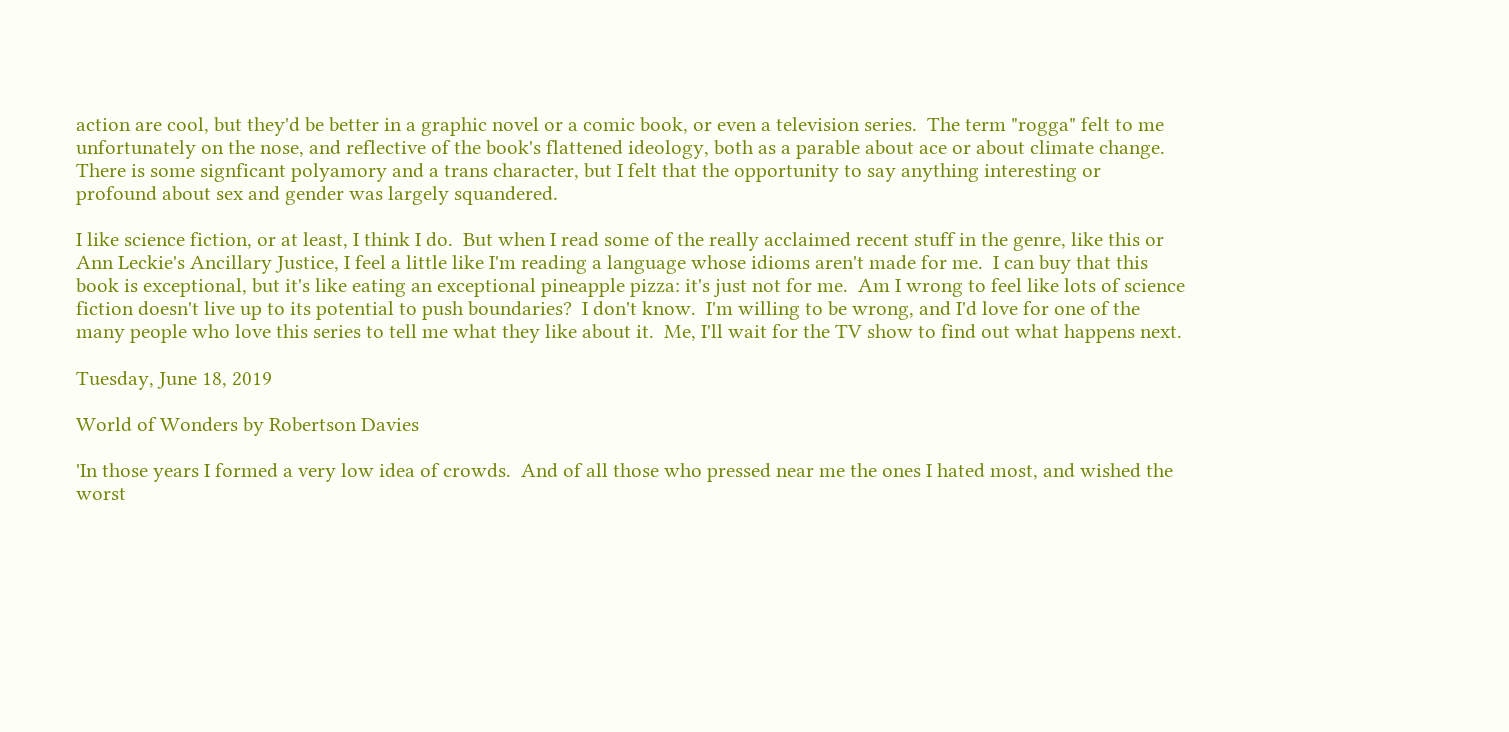action are cool, but they'd be better in a graphic novel or a comic book, or even a television series.  The term "rogga" felt to me unfortunately on the nose, and reflective of the book's flattened ideology, both as a parable about ace or about climate change.  There is some signficant polyamory and a trans character, but I felt that the opportunity to say anything interesting or profound about sex and gender was largely squandered.

I like science fiction, or at least, I think I do.  But when I read some of the really acclaimed recent stuff in the genre, like this or Ann Leckie's Ancillary Justice, I feel a little like I'm reading a language whose idioms aren't made for me.  I can buy that this book is exceptional, but it's like eating an exceptional pineapple pizza: it's just not for me.  Am I wrong to feel like lots of science fiction doesn't live up to its potential to push boundaries?  I don't know.  I'm willing to be wrong, and I'd love for one of the many people who love this series to tell me what they like about it.  Me, I'll wait for the TV show to find out what happens next.

Tuesday, June 18, 2019

World of Wonders by Robertson Davies

'In those years I formed a very low idea of crowds.  And of all those who pressed near me the ones I hated most, and wished the worst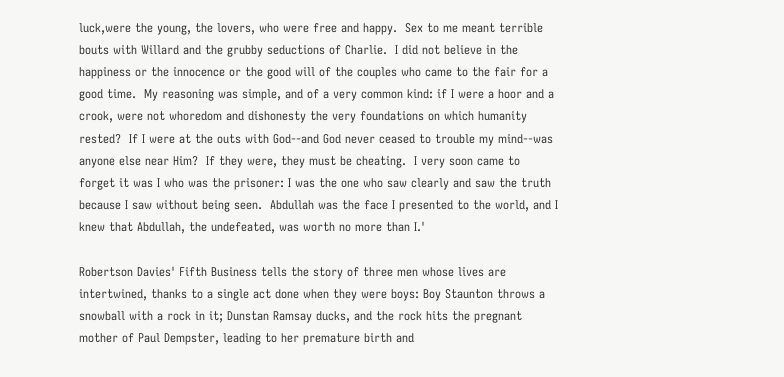luck,were the young, the lovers, who were free and happy.  Sex to me meant terrible bouts with Willard and the grubby seductions of Charlie.  I did not believe in the happiness or the innocence or the good will of the couples who came to the fair for a good time.  My reasoning was simple, and of a very common kind: if I were a hoor and a crook, were not whoredom and dishonesty the very foundations on which humanity rested?  If I were at the outs with God--and God never ceased to trouble my mind--was anyone else near Him?  If they were, they must be cheating.  I very soon came to forget it was I who was the prisoner: I was the one who saw clearly and saw the truth because I saw without being seen.  Abdullah was the face I presented to the world, and I knew that Abdullah, the undefeated, was worth no more than I.'

Robertson Davies' Fifth Business tells the story of three men whose lives are intertwined, thanks to a single act done when they were boys: Boy Staunton throws a snowball with a rock in it; Dunstan Ramsay ducks, and the rock hits the pregnant mother of Paul Dempster, leading to her premature birth and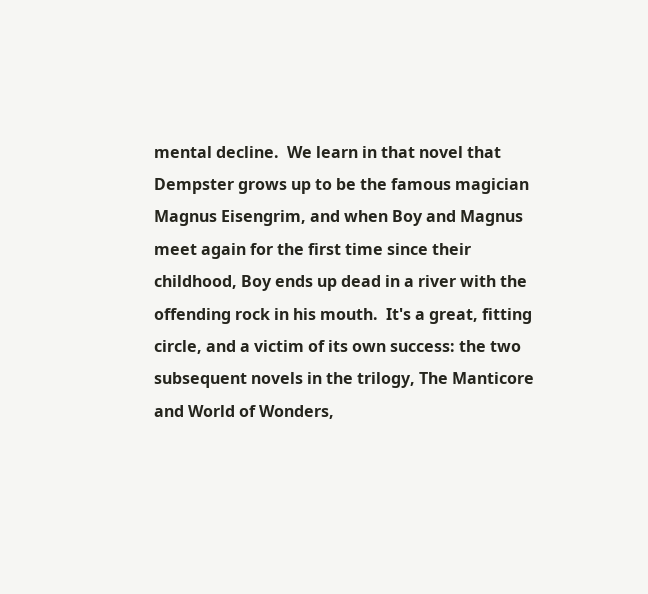mental decline.  We learn in that novel that Dempster grows up to be the famous magician Magnus Eisengrim, and when Boy and Magnus meet again for the first time since their childhood, Boy ends up dead in a river with the offending rock in his mouth.  It's a great, fitting circle, and a victim of its own success: the two subsequent novels in the trilogy, The Manticore and World of Wonders,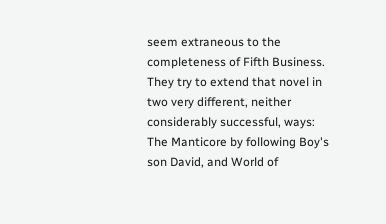seem extraneous to the completeness of Fifth Business.  They try to extend that novel in two very different, neither considerably successful, ways: The Manticore by following Boy's son David, and World of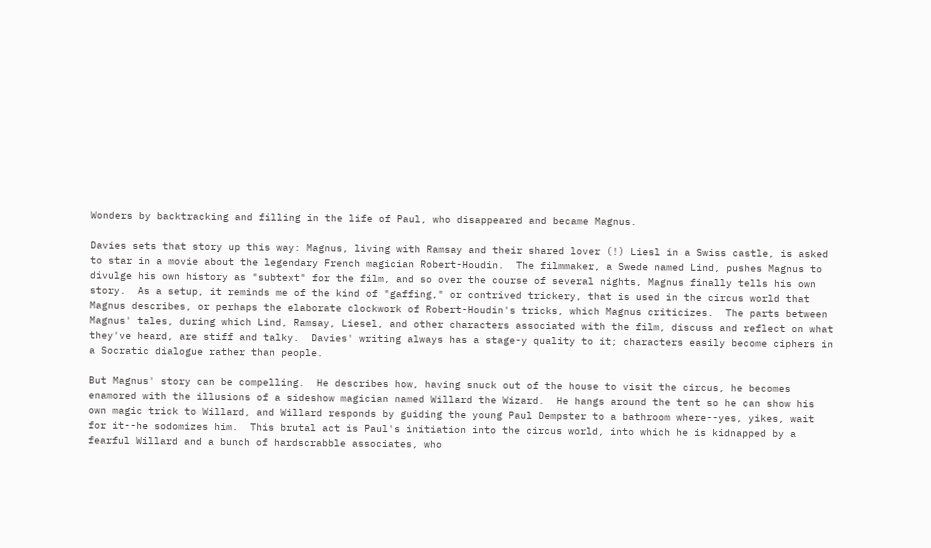Wonders by backtracking and filling in the life of Paul, who disappeared and became Magnus.

Davies sets that story up this way: Magnus, living with Ramsay and their shared lover (!) Liesl in a Swiss castle, is asked to star in a movie about the legendary French magician Robert-Houdin.  The filmmaker, a Swede named Lind, pushes Magnus to divulge his own history as "subtext" for the film, and so over the course of several nights, Magnus finally tells his own story.  As a setup, it reminds me of the kind of "gaffing," or contrived trickery, that is used in the circus world that Magnus describes, or perhaps the elaborate clockwork of Robert-Houdin's tricks, which Magnus criticizes.  The parts between Magnus' tales, during which Lind, Ramsay, Liesel, and other characters associated with the film, discuss and reflect on what they've heard, are stiff and talky.  Davies' writing always has a stage-y quality to it; characters easily become ciphers in a Socratic dialogue rather than people.

But Magnus' story can be compelling.  He describes how, having snuck out of the house to visit the circus, he becomes enamored with the illusions of a sideshow magician named Willard the Wizard.  He hangs around the tent so he can show his own magic trick to Willard, and Willard responds by guiding the young Paul Dempster to a bathroom where--yes, yikes, wait for it--he sodomizes him.  This brutal act is Paul's initiation into the circus world, into which he is kidnapped by a fearful Willard and a bunch of hardscrabble associates, who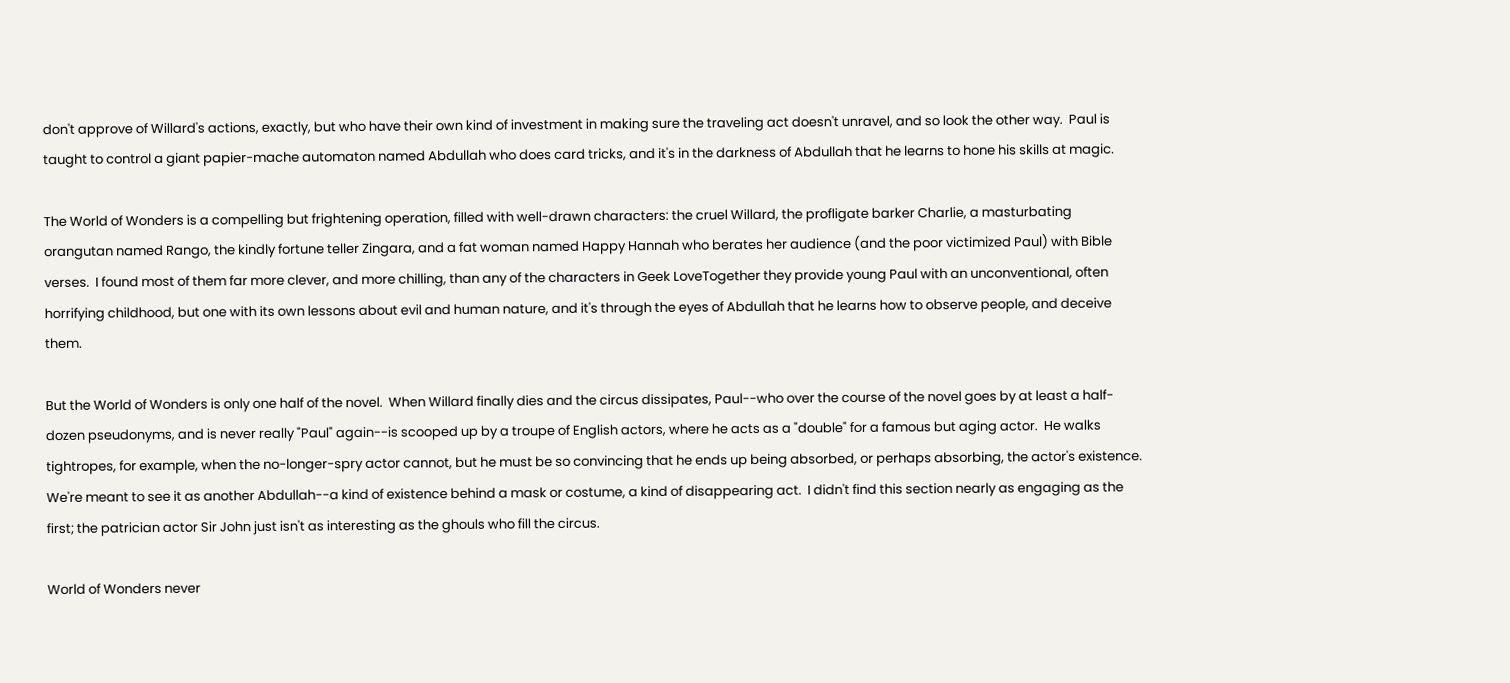don't approve of Willard's actions, exactly, but who have their own kind of investment in making sure the traveling act doesn't unravel, and so look the other way.  Paul is taught to control a giant papier-mache automaton named Abdullah who does card tricks, and it's in the darkness of Abdullah that he learns to hone his skills at magic.

The World of Wonders is a compelling but frightening operation, filled with well-drawn characters: the cruel Willard, the profligate barker Charlie, a masturbating orangutan named Rango, the kindly fortune teller Zingara, and a fat woman named Happy Hannah who berates her audience (and the poor victimized Paul) with Bible verses.  I found most of them far more clever, and more chilling, than any of the characters in Geek LoveTogether they provide young Paul with an unconventional, often horrifying childhood, but one with its own lessons about evil and human nature, and it's through the eyes of Abdullah that he learns how to observe people, and deceive them.

But the World of Wonders is only one half of the novel.  When Willard finally dies and the circus dissipates, Paul--who over the course of the novel goes by at least a half-dozen pseudonyms, and is never really "Paul" again--is scooped up by a troupe of English actors, where he acts as a "double" for a famous but aging actor.  He walks tightropes, for example, when the no-longer-spry actor cannot, but he must be so convincing that he ends up being absorbed, or perhaps absorbing, the actor's existence.  We're meant to see it as another Abdullah--a kind of existence behind a mask or costume, a kind of disappearing act.  I didn't find this section nearly as engaging as the first; the patrician actor Sir John just isn't as interesting as the ghouls who fill the circus.

World of Wonders never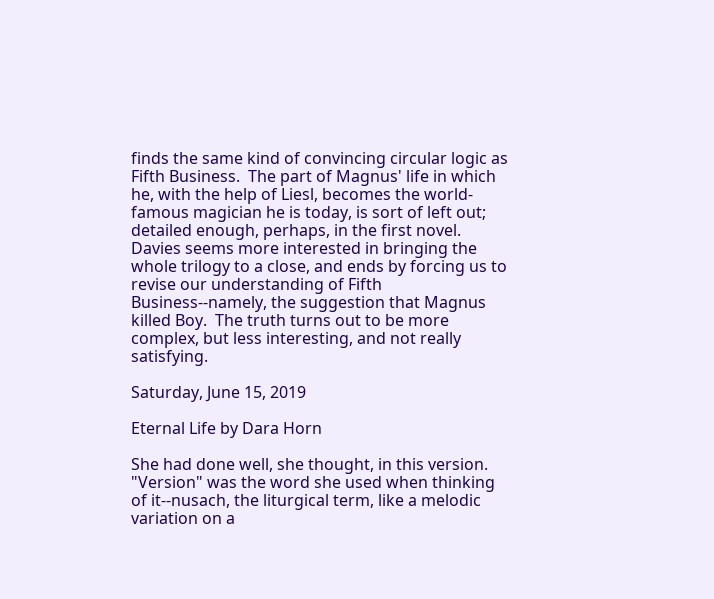finds the same kind of convincing circular logic as Fifth Business.  The part of Magnus' life in which he, with the help of Liesl, becomes the world-famous magician he is today, is sort of left out; detailed enough, perhaps, in the first novel.  Davies seems more interested in bringing the whole trilogy to a close, and ends by forcing us to revise our understanding of Fifth Business--namely, the suggestion that Magnus killed Boy.  The truth turns out to be more complex, but less interesting, and not really satisfying.

Saturday, June 15, 2019

Eternal Life by Dara Horn

She had done well, she thought, in this version.  "Version" was the word she used when thinking of it--nusach, the liturgical term, like a melodic variation on a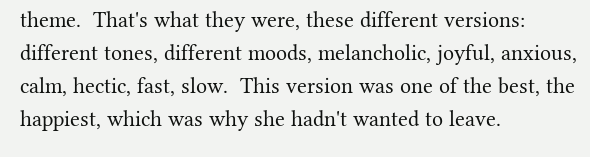theme.  That's what they were, these different versions: different tones, different moods, melancholic, joyful, anxious, calm, hectic, fast, slow.  This version was one of the best, the happiest, which was why she hadn't wanted to leave.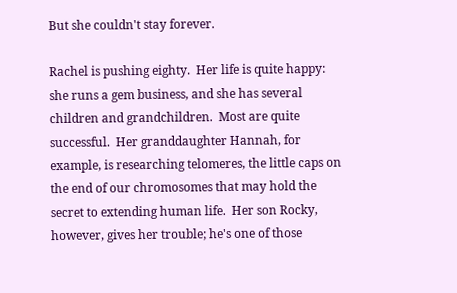But she couldn't stay forever.

Rachel is pushing eighty.  Her life is quite happy: she runs a gem business, and she has several children and grandchildren.  Most are quite successful.  Her granddaughter Hannah, for example, is researching telomeres, the little caps on the end of our chromosomes that may hold the secret to extending human life.  Her son Rocky, however, gives her trouble; he's one of those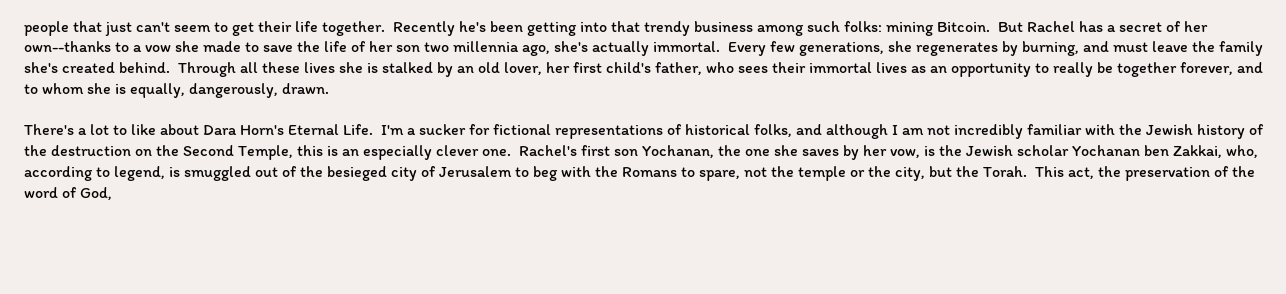people that just can't seem to get their life together.  Recently he's been getting into that trendy business among such folks: mining Bitcoin.  But Rachel has a secret of her own--thanks to a vow she made to save the life of her son two millennia ago, she's actually immortal.  Every few generations, she regenerates by burning, and must leave the family she's created behind.  Through all these lives she is stalked by an old lover, her first child's father, who sees their immortal lives as an opportunity to really be together forever, and to whom she is equally, dangerously, drawn.

There's a lot to like about Dara Horn's Eternal Life.  I'm a sucker for fictional representations of historical folks, and although I am not incredibly familiar with the Jewish history of the destruction on the Second Temple, this is an especially clever one.  Rachel's first son Yochanan, the one she saves by her vow, is the Jewish scholar Yochanan ben Zakkai, who, according to legend, is smuggled out of the besieged city of Jerusalem to beg with the Romans to spare, not the temple or the city, but the Torah.  This act, the preservation of the word of God,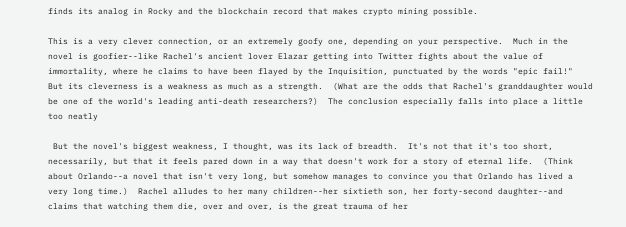finds its analog in Rocky and the blockchain record that makes crypto mining possible.

This is a very clever connection, or an extremely goofy one, depending on your perspective.  Much in the novel is goofier--like Rachel's ancient lover Elazar getting into Twitter fights about the value of immortality, where he claims to have been flayed by the Inquisition, punctuated by the words "epic fail!"  But its cleverness is a weakness as much as a strength.  (What are the odds that Rachel's granddaughter would be one of the world's leading anti-death researchers?)  The conclusion especially falls into place a little too neatly

 But the novel's biggest weakness, I thought, was its lack of breadth.  It's not that it's too short, necessarily, but that it feels pared down in a way that doesn't work for a story of eternal life.  (Think about Orlando--a novel that isn't very long, but somehow manages to convince you that Orlando has lived a very long time.)  Rachel alludes to her many children--her sixtieth son, her forty-second daughter--and claims that watching them die, over and over, is the great trauma of her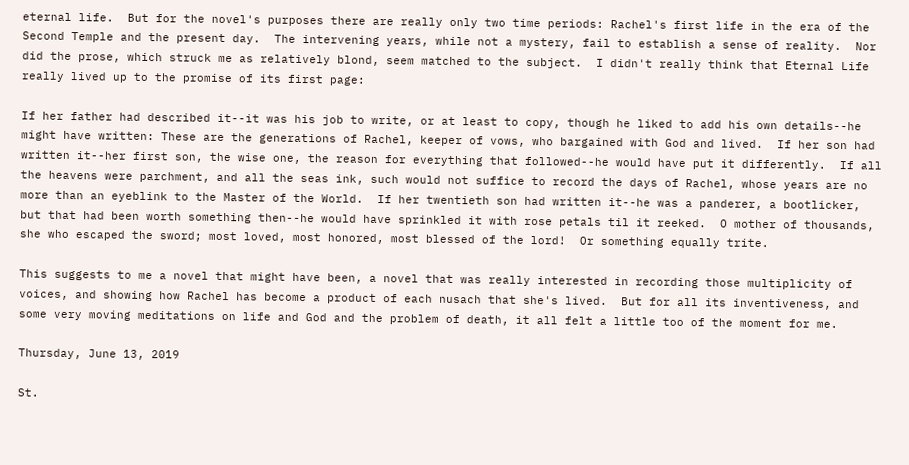eternal life.  But for the novel's purposes there are really only two time periods: Rachel's first life in the era of the Second Temple and the present day.  The intervening years, while not a mystery, fail to establish a sense of reality.  Nor did the prose, which struck me as relatively blond, seem matched to the subject.  I didn't really think that Eternal Life really lived up to the promise of its first page:

If her father had described it--it was his job to write, or at least to copy, though he liked to add his own details--he might have written: These are the generations of Rachel, keeper of vows, who bargained with God and lived.  If her son had written it--her first son, the wise one, the reason for everything that followed--he would have put it differently.  If all the heavens were parchment, and all the seas ink, such would not suffice to record the days of Rachel, whose years are no more than an eyeblink to the Master of the World.  If her twentieth son had written it--he was a panderer, a bootlicker, but that had been worth something then--he would have sprinkled it with rose petals til it reeked.  O mother of thousands, she who escaped the sword; most loved, most honored, most blessed of the lord!  Or something equally trite.

This suggests to me a novel that might have been, a novel that was really interested in recording those multiplicity of voices, and showing how Rachel has become a product of each nusach that she's lived.  But for all its inventiveness, and some very moving meditations on life and God and the problem of death, it all felt a little too of the moment for me.

Thursday, June 13, 2019

St.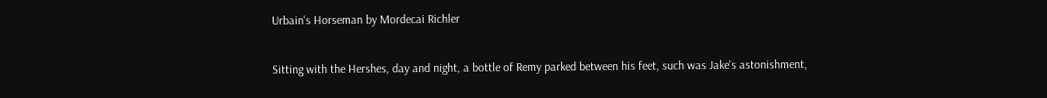Urbain's Horseman by Mordecai Richler

Sitting with the Hershes, day and night, a bottle of Remy parked between his feet, such was Jake's astonishment,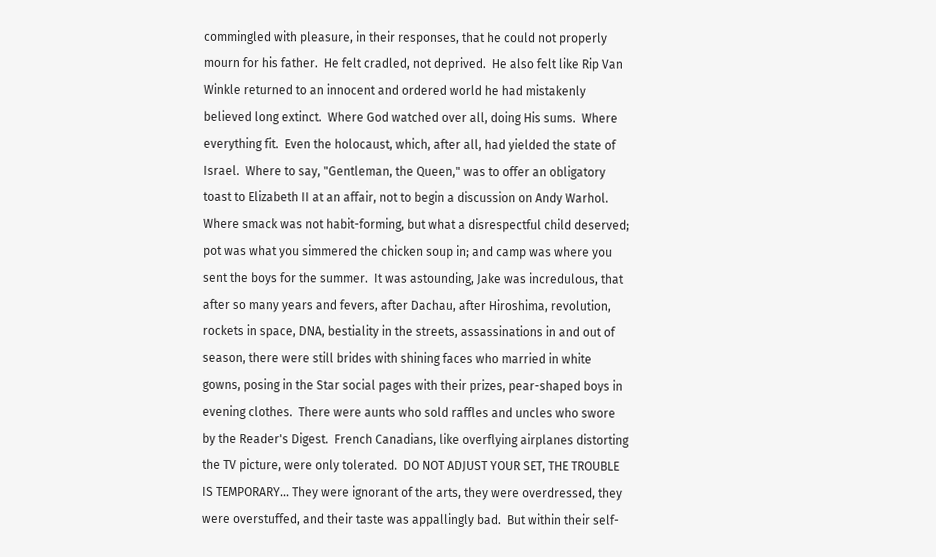commingled with pleasure, in their responses, that he could not properly mourn for his father.  He felt cradled, not deprived.  He also felt like Rip Van Winkle returned to an innocent and ordered world he had mistakenly believed long extinct.  Where God watched over all, doing His sums.  Where everything fit.  Even the holocaust, which, after all, had yielded the state of Israel.  Where to say, "Gentleman, the Queen," was to offer an obligatory toast to Elizabeth II at an affair, not to begin a discussion on Andy Warhol.  Where smack was not habit-forming, but what a disrespectful child deserved; pot was what you simmered the chicken soup in; and camp was where you sent the boys for the summer.  It was astounding, Jake was incredulous, that after so many years and fevers, after Dachau, after Hiroshima, revolution, rockets in space, DNA, bestiality in the streets, assassinations in and out of season, there were still brides with shining faces who married in white gowns, posing in the Star social pages with their prizes, pear-shaped boys in evening clothes.  There were aunts who sold raffles and uncles who swore by the Reader's Digest.  French Canadians, like overflying airplanes distorting the TV picture, were only tolerated.  DO NOT ADJUST YOUR SET, THE TROUBLE IS TEMPORARY... They were ignorant of the arts, they were overdressed, they were overstuffed, and their taste was appallingly bad.  But within their self-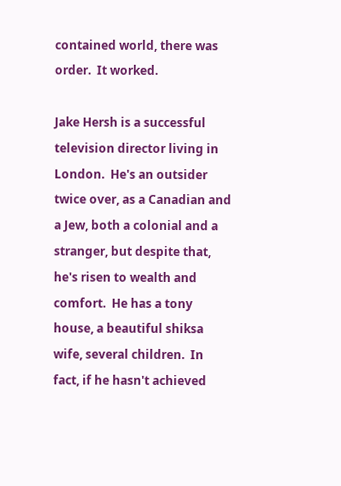contained world, there was order.  It worked.

Jake Hersh is a successful television director living in London.  He's an outsider twice over, as a Canadian and a Jew, both a colonial and a stranger, but despite that, he's risen to wealth and comfort.  He has a tony house, a beautiful shiksa wife, several children.  In fact, if he hasn't achieved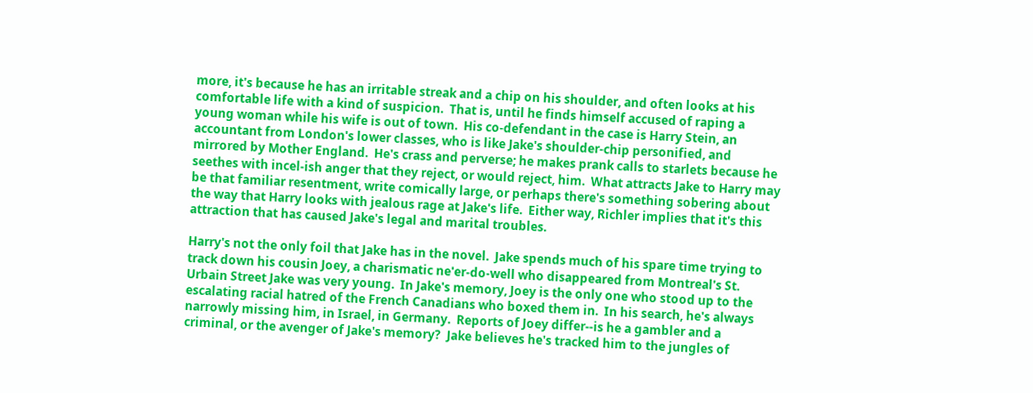more, it's because he has an irritable streak and a chip on his shoulder, and often looks at his comfortable life with a kind of suspicion.  That is, until he finds himself accused of raping a young woman while his wife is out of town.  His co-defendant in the case is Harry Stein, an accountant from London's lower classes, who is like Jake's shoulder-chip personified, and mirrored by Mother England.  He's crass and perverse; he makes prank calls to starlets because he seethes with incel-ish anger that they reject, or would reject, him.  What attracts Jake to Harry may be that familiar resentment, write comically large, or perhaps there's something sobering about the way that Harry looks with jealous rage at Jake's life.  Either way, Richler implies that it's this attraction that has caused Jake's legal and marital troubles.

Harry's not the only foil that Jake has in the novel.  Jake spends much of his spare time trying to track down his cousin Joey, a charismatic ne'er-do-well who disappeared from Montreal's St. Urbain Street Jake was very young.  In Jake's memory, Joey is the only one who stood up to the escalating racial hatred of the French Canadians who boxed them in.  In his search, he's always narrowly missing him, in Israel, in Germany.  Reports of Joey differ--is he a gambler and a criminal, or the avenger of Jake's memory?  Jake believes he's tracked him to the jungles of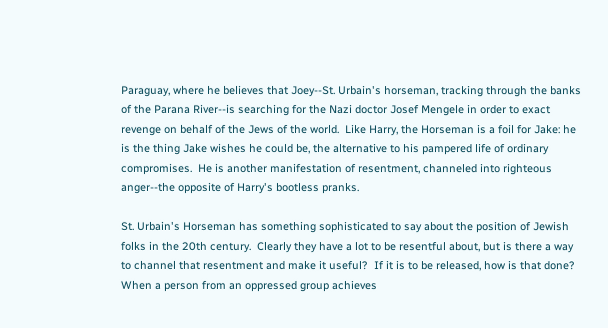Paraguay, where he believes that Joey--St. Urbain's horseman, tracking through the banks of the Parana River--is searching for the Nazi doctor Josef Mengele in order to exact revenge on behalf of the Jews of the world.  Like Harry, the Horseman is a foil for Jake: he is the thing Jake wishes he could be, the alternative to his pampered life of ordinary compromises.  He is another manifestation of resentment, channeled into righteous anger--the opposite of Harry's bootless pranks.

St. Urbain's Horseman has something sophisticated to say about the position of Jewish folks in the 20th century.  Clearly they have a lot to be resentful about, but is there a way to channel that resentment and make it useful?  If it is to be released, how is that done?  When a person from an oppressed group achieves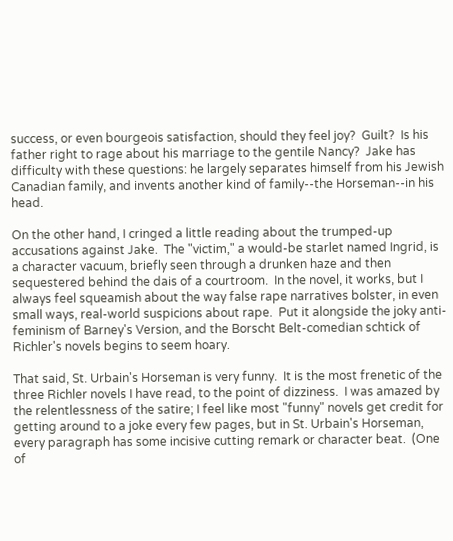success, or even bourgeois satisfaction, should they feel joy?  Guilt?  Is his father right to rage about his marriage to the gentile Nancy?  Jake has difficulty with these questions: he largely separates himself from his Jewish Canadian family, and invents another kind of family--the Horseman--in his head.

On the other hand, I cringed a little reading about the trumped-up accusations against Jake.  The "victim," a would-be starlet named Ingrid, is a character vacuum, briefly seen through a drunken haze and then sequestered behind the dais of a courtroom.  In the novel, it works, but I always feel squeamish about the way false rape narratives bolster, in even small ways, real-world suspicions about rape.  Put it alongside the joky anti-feminism of Barney's Version, and the Borscht Belt-comedian schtick of Richler's novels begins to seem hoary.

That said, St. Urbain's Horseman is very funny.  It is the most frenetic of the three Richler novels I have read, to the point of dizziness.  I was amazed by the relentlessness of the satire; I feel like most "funny" novels get credit for getting around to a joke every few pages, but in St. Urbain's Horseman, every paragraph has some incisive cutting remark or character beat.  (One of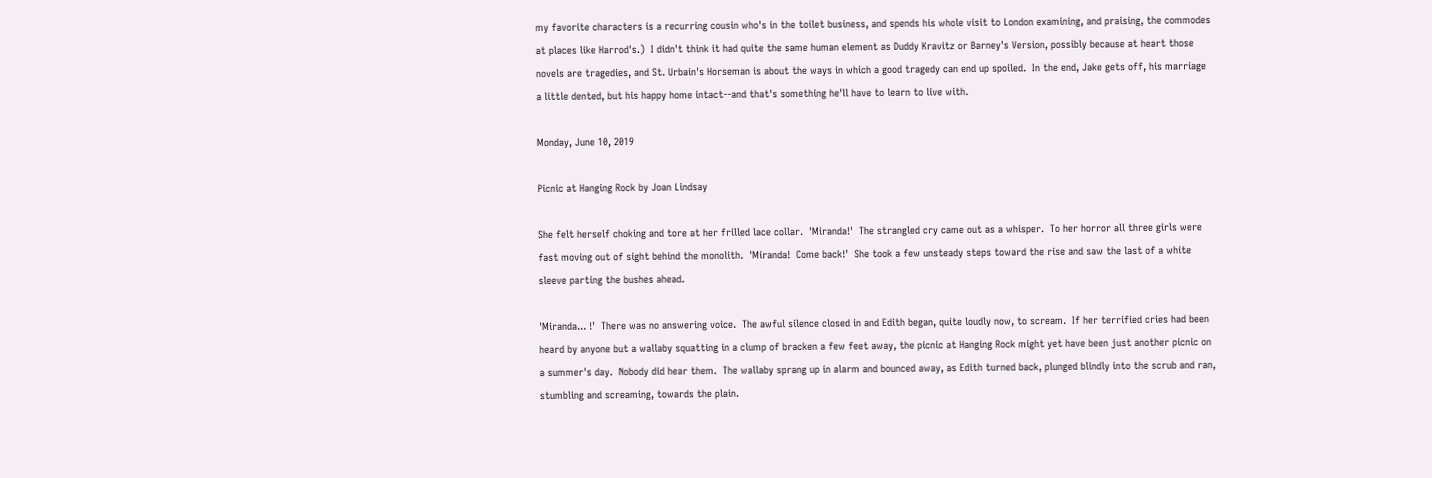my favorite characters is a recurring cousin who's in the toilet business, and spends his whole visit to London examining, and praising, the commodes at places like Harrod's.)  I didn't think it had quite the same human element as Duddy Kravitz or Barney's Version, possibly because at heart those novels are tragedies, and St. Urbain's Horseman is about the ways in which a good tragedy can end up spoiled.  In the end, Jake gets off, his marriage a little dented, but his happy home intact--and that's something he'll have to learn to live with.

Monday, June 10, 2019

Picnic at Hanging Rock by Joan Lindsay

She felt herself choking and tore at her frilled lace collar.  'Miranda!'  The strangled cry came out as a whisper.  To her horror all three girls were fast moving out of sight behind the monolith.  'Miranda!  Come back!'  She took a few unsteady steps toward the rise and saw the last of a white sleeve parting the bushes ahead.

'Miranda... !'  There was no answering voice.  The awful silence closed in and Edith began, quite loudly now, to scream.  If her terrified cries had been heard by anyone but a wallaby squatting in a clump of bracken a few feet away, the picnic at Hanging Rock might yet have been just another picnic on a summer's day.  Nobody did hear them.  The wallaby sprang up in alarm and bounced away, as Edith turned back, plunged blindly into the scrub and ran, stumbling and screaming, towards the plain.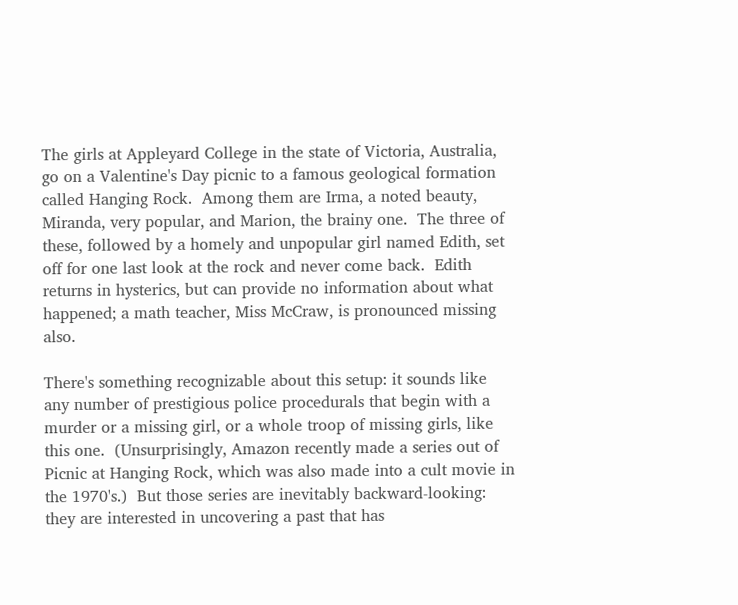The girls at Appleyard College in the state of Victoria, Australia, go on a Valentine's Day picnic to a famous geological formation called Hanging Rock.  Among them are Irma, a noted beauty, Miranda, very popular, and Marion, the brainy one.  The three of these, followed by a homely and unpopular girl named Edith, set off for one last look at the rock and never come back.  Edith returns in hysterics, but can provide no information about what happened; a math teacher, Miss McCraw, is pronounced missing also.

There's something recognizable about this setup: it sounds like any number of prestigious police procedurals that begin with a murder or a missing girl, or a whole troop of missing girls, like this one.  (Unsurprisingly, Amazon recently made a series out of Picnic at Hanging Rock, which was also made into a cult movie in the 1970's.)  But those series are inevitably backward-looking: they are interested in uncovering a past that has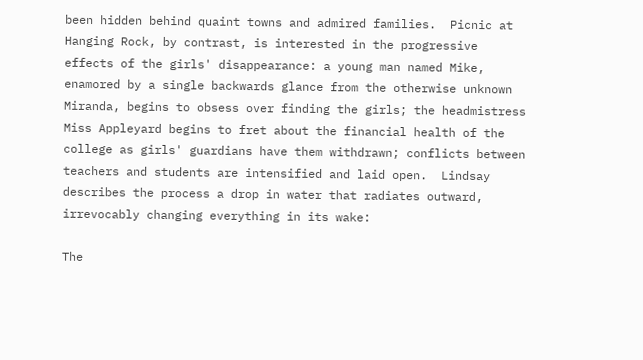been hidden behind quaint towns and admired families.  Picnic at Hanging Rock, by contrast, is interested in the progressive effects of the girls' disappearance: a young man named Mike, enamored by a single backwards glance from the otherwise unknown Miranda, begins to obsess over finding the girls; the headmistress Miss Appleyard begins to fret about the financial health of the college as girls' guardians have them withdrawn; conflicts between teachers and students are intensified and laid open.  Lindsay describes the process a drop in water that radiates outward, irrevocably changing everything in its wake:

The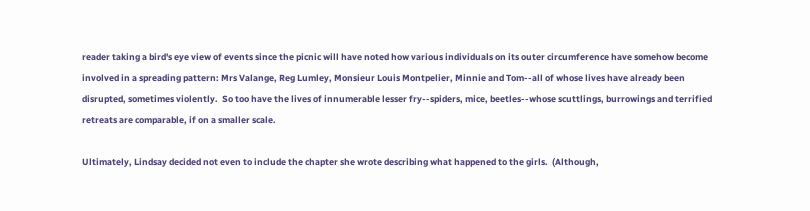reader taking a bird's eye view of events since the picnic will have noted how various individuals on its outer circumference have somehow become involved in a spreading pattern: Mrs Valange, Reg Lumley, Monsieur Louis Montpelier, Minnie and Tom--all of whose lives have already been disrupted, sometimes violently.  So too have the lives of innumerable lesser fry--spiders, mice, beetles--whose scuttlings, burrowings and terrified retreats are comparable, if on a smaller scale.

Ultimately, Lindsay decided not even to include the chapter she wrote describing what happened to the girls.  (Although,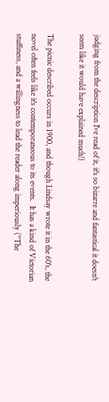judging from the description I've read of it, it's so bizarre and fantastical it doesn't seem like it would have explained much!)

The picnic described occurs in 1900, and though Lindsay wrote it in the 60's, the novel often feels like it's contemporaneous to its events.  It has a kind of Victorian stuffiness, and a willingness to lead the reader along imperiously ("The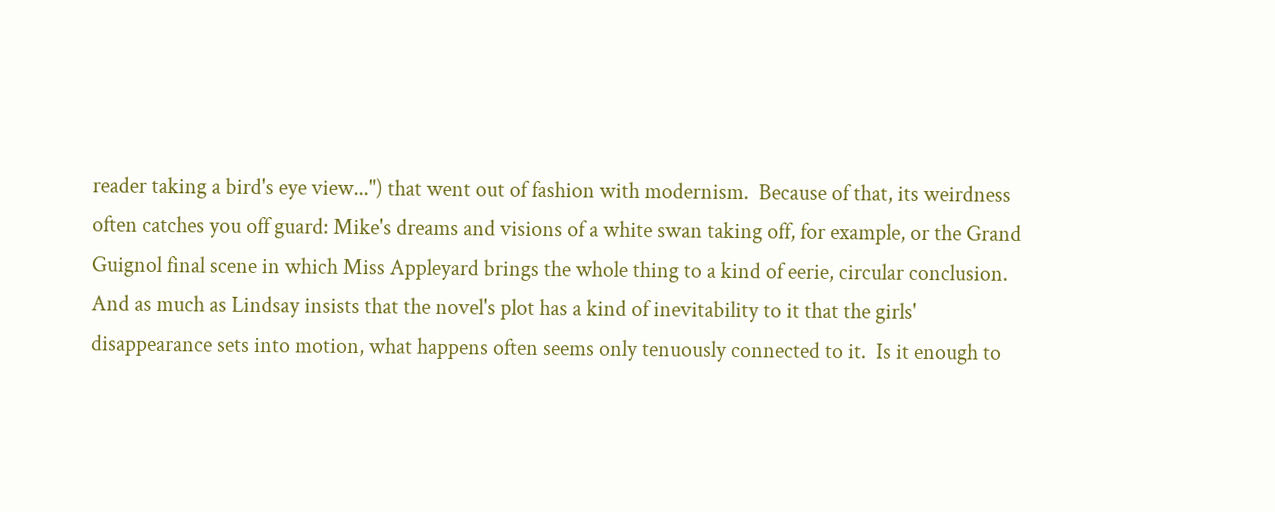reader taking a bird's eye view...") that went out of fashion with modernism.  Because of that, its weirdness often catches you off guard: Mike's dreams and visions of a white swan taking off, for example, or the Grand Guignol final scene in which Miss Appleyard brings the whole thing to a kind of eerie, circular conclusion.  And as much as Lindsay insists that the novel's plot has a kind of inevitability to it that the girls' disappearance sets into motion, what happens often seems only tenuously connected to it.  Is it enough to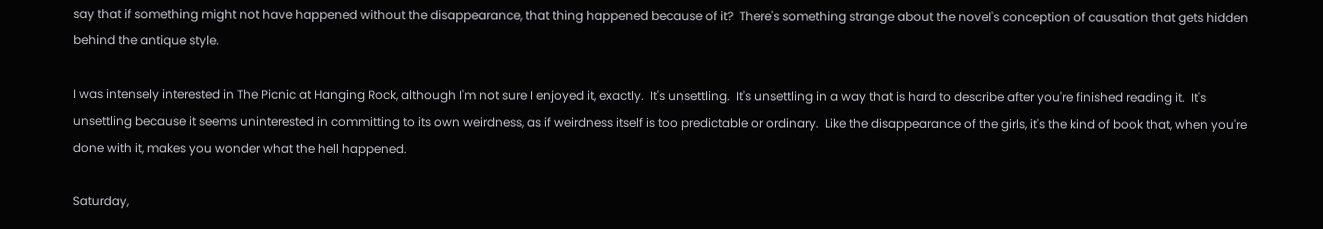say that if something might not have happened without the disappearance, that thing happened because of it?  There's something strange about the novel's conception of causation that gets hidden behind the antique style.

I was intensely interested in The Picnic at Hanging Rock, although I'm not sure I enjoyed it, exactly.  It's unsettling.  It's unsettling in a way that is hard to describe after you're finished reading it.  It's unsettling because it seems uninterested in committing to its own weirdness, as if weirdness itself is too predictable or ordinary.  Like the disappearance of the girls, it's the kind of book that, when you're done with it, makes you wonder what the hell happened.

Saturday,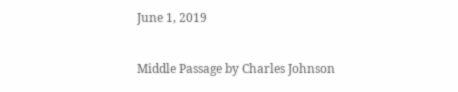June 1, 2019

Middle Passage by Charles Johnson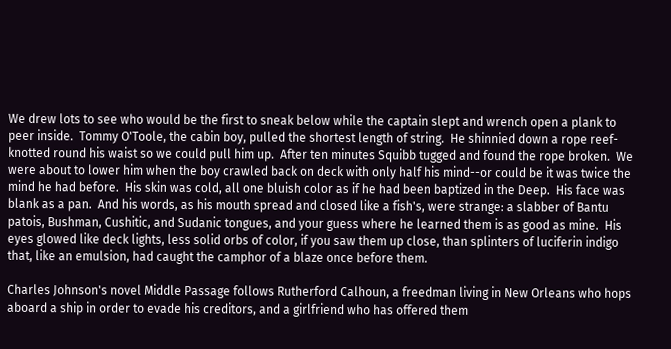We drew lots to see who would be the first to sneak below while the captain slept and wrench open a plank to peer inside.  Tommy O'Toole, the cabin boy, pulled the shortest length of string.  He shinnied down a rope reef-knotted round his waist so we could pull him up.  After ten minutes Squibb tugged and found the rope broken.  We were about to lower him when the boy crawled back on deck with only half his mind--or could be it was twice the mind he had before.  His skin was cold, all one bluish color as if he had been baptized in the Deep.  His face was blank as a pan.  And his words, as his mouth spread and closed like a fish's, were strange: a slabber of Bantu patois, Bushman, Cushitic, and Sudanic tongues, and your guess where he learned them is as good as mine.  His eyes glowed like deck lights, less solid orbs of color, if you saw them up close, than splinters of luciferin indigo that, like an emulsion, had caught the camphor of a blaze once before them.

Charles Johnson's novel Middle Passage follows Rutherford Calhoun, a freedman living in New Orleans who hops aboard a ship in order to evade his creditors, and a girlfriend who has offered them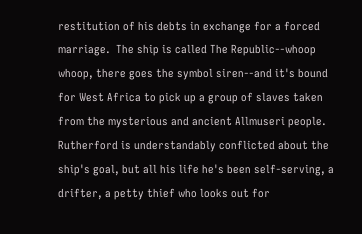restitution of his debts in exchange for a forced marriage.  The ship is called The Republic--whoop whoop, there goes the symbol siren--and it's bound for West Africa to pick up a group of slaves taken from the mysterious and ancient Allmuseri people.  Rutherford is understandably conflicted about the ship's goal, but all his life he's been self-serving, a drifter, a petty thief who looks out for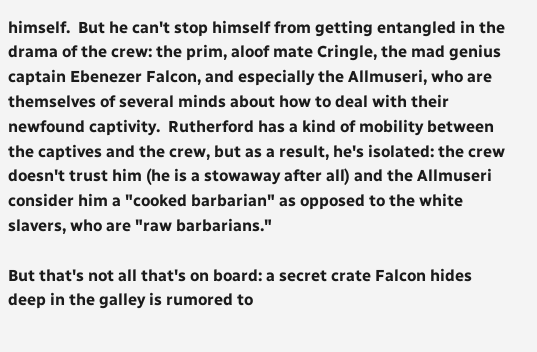himself.  But he can't stop himself from getting entangled in the drama of the crew: the prim, aloof mate Cringle, the mad genius captain Ebenezer Falcon, and especially the Allmuseri, who are themselves of several minds about how to deal with their newfound captivity.  Rutherford has a kind of mobility between the captives and the crew, but as a result, he's isolated: the crew doesn't trust him (he is a stowaway after all) and the Allmuseri consider him a "cooked barbarian" as opposed to the white slavers, who are "raw barbarians."

But that's not all that's on board: a secret crate Falcon hides deep in the galley is rumored to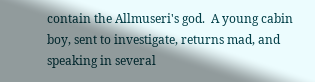contain the Allmuseri's god.  A young cabin boy, sent to investigate, returns mad, and speaking in several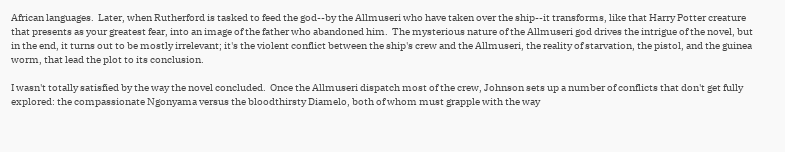African languages.  Later, when Rutherford is tasked to feed the god--by the Allmuseri who have taken over the ship--it transforms, like that Harry Potter creature that presents as your greatest fear, into an image of the father who abandoned him.  The mysterious nature of the Allmuseri god drives the intrigue of the novel, but in the end, it turns out to be mostly irrelevant; it's the violent conflict between the ship's crew and the Allmuseri, the reality of starvation, the pistol, and the guinea worm, that lead the plot to its conclusion.

I wasn't totally satisfied by the way the novel concluded.  Once the Allmuseri dispatch most of the crew, Johnson sets up a number of conflicts that don't get fully explored: the compassionate Ngonyama versus the bloodthirsty Diamelo, both of whom must grapple with the way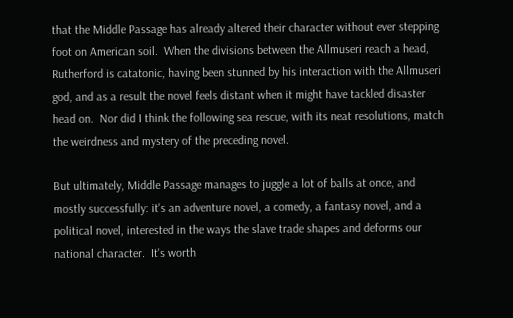that the Middle Passage has already altered their character without ever stepping foot on American soil.  When the divisions between the Allmuseri reach a head, Rutherford is catatonic, having been stunned by his interaction with the Allmuseri god, and as a result the novel feels distant when it might have tackled disaster head on.  Nor did I think the following sea rescue, with its neat resolutions, match the weirdness and mystery of the preceding novel.

But ultimately, Middle Passage manages to juggle a lot of balls at once, and mostly successfully: it's an adventure novel, a comedy, a fantasy novel, and a political novel, interested in the ways the slave trade shapes and deforms our national character.  It's worth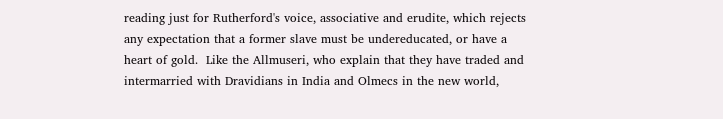reading just for Rutherford's voice, associative and erudite, which rejects any expectation that a former slave must be undereducated, or have a heart of gold.  Like the Allmuseri, who explain that they have traded and intermarried with Dravidians in India and Olmecs in the new world,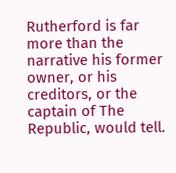Rutherford is far more than the narrative his former owner, or his creditors, or the captain of The Republic, would tell.